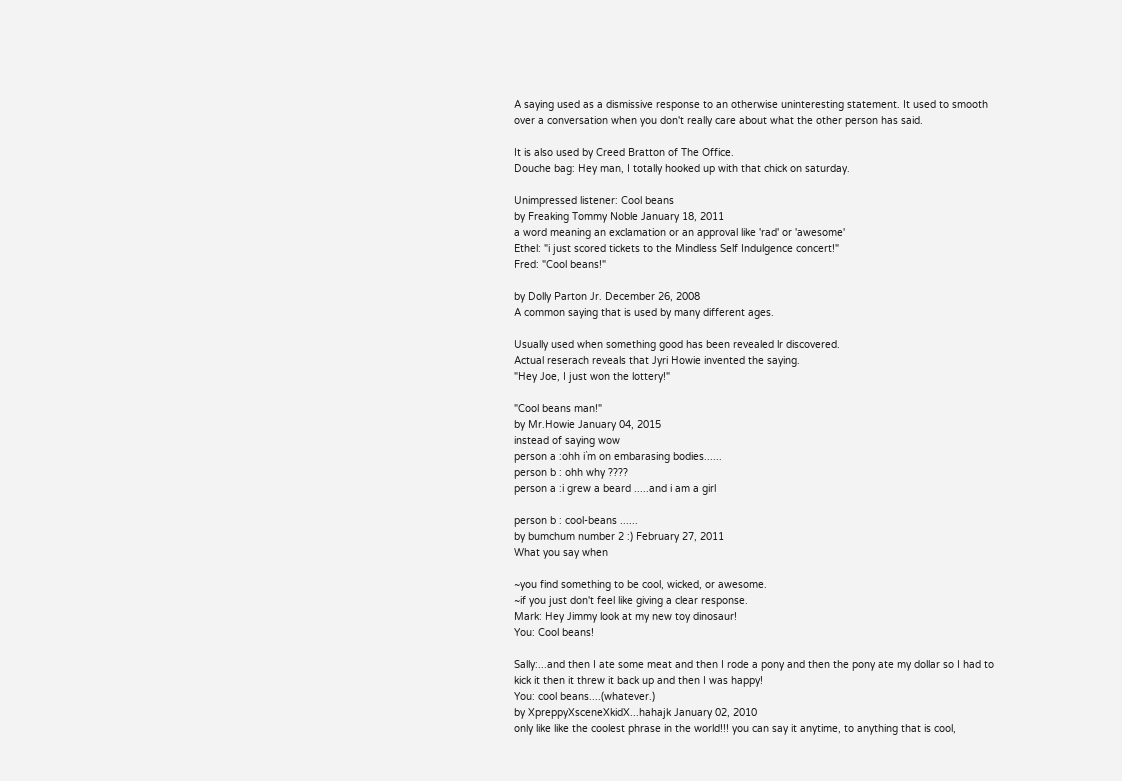A saying used as a dismissive response to an otherwise uninteresting statement. It used to smooth over a conversation when you don't really care about what the other person has said.

It is also used by Creed Bratton of The Office.
Douche bag: Hey man, I totally hooked up with that chick on saturday.

Unimpressed listener: Cool beans
by Freaking Tommy Noble January 18, 2011
a word meaning an exclamation or an approval like 'rad' or 'awesome'
Ethel: "i just scored tickets to the Mindless Self Indulgence concert!"
Fred: "Cool beans!"

by Dolly Parton Jr. December 26, 2008
A common saying that is used by many different ages.

Usually used when something good has been revealed lr discovered.
Actual reserach reveals that Jyri Howie invented the saying.
"Hey Joe, I just won the lottery!"

"Cool beans man!"
by Mr.Howie January 04, 2015
instead of saying wow
person a :ohh i`m on embarasing bodies......
person b : ohh why ????
person a :i grew a beard .....and i am a girl

person b : cool-beans ......
by bumchum number 2 :) February 27, 2011
What you say when

~you find something to be cool, wicked, or awesome.
~if you just don't feel like giving a clear response.
Mark: Hey Jimmy look at my new toy dinosaur!
You: Cool beans!

Sally:...and then I ate some meat and then I rode a pony and then the pony ate my dollar so I had to kick it then it threw it back up and then I was happy!
You: cool beans....(whatever.)
by XpreppyXsceneXkidX...hahajk January 02, 2010
only like like the coolest phrase in the world!!! you can say it anytime, to anything that is cool,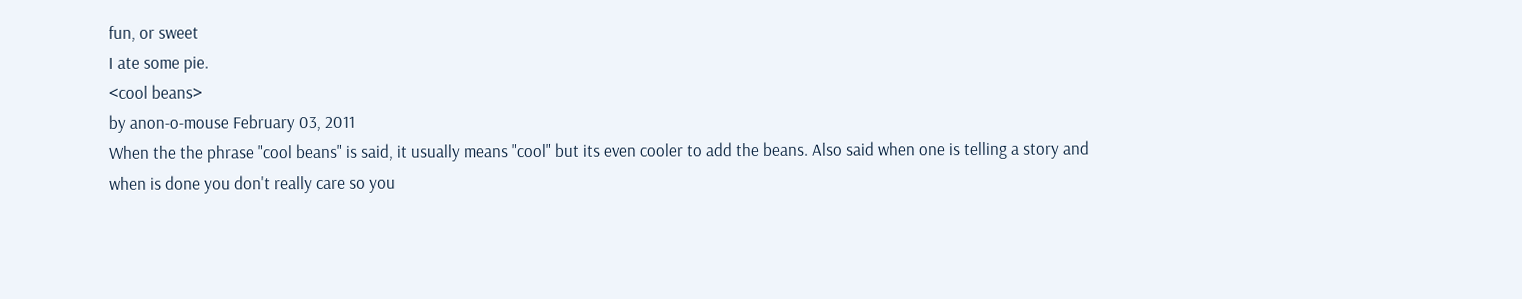fun, or sweet
I ate some pie.
<cool beans>
by anon-o-mouse February 03, 2011
When the the phrase "cool beans" is said, it usually means "cool" but its even cooler to add the beans. Also said when one is telling a story and when is done you don't really care so you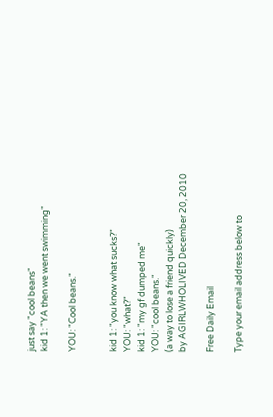just say "cool beans"
kid 1: "YA then we went swimming"

YOU: "Cool beans."


kid 1: "you know what sucks?"
YOU: "what?"
kid 1: "my gf dumped me"
YOU: "cool beans."
(a way to lose a friend quickly)
by AGIRLWHOLIVED December 20, 2010

Free Daily Email

Type your email address below to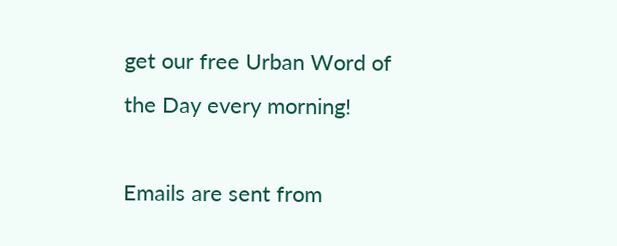get our free Urban Word of the Day every morning!

Emails are sent from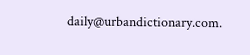daily@urbandictionary.com.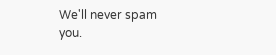We'll never spam you.